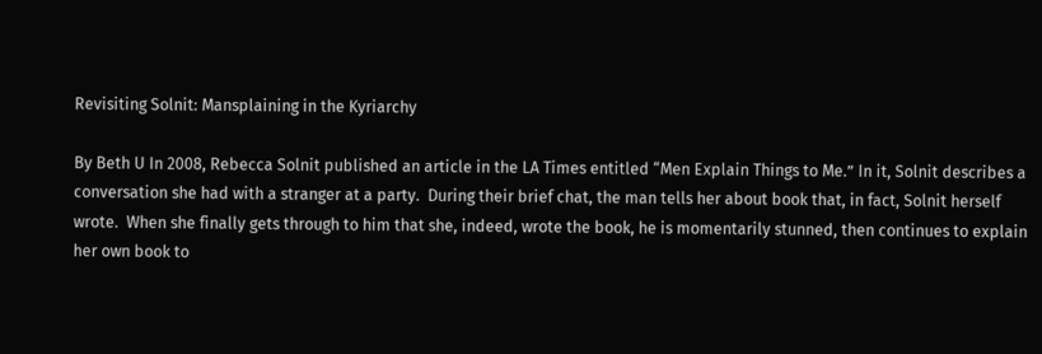Revisiting Solnit: Mansplaining in the Kyriarchy

By Beth U In 2008, Rebecca Solnit published an article in the LA Times entitled “Men Explain Things to Me.” In it, Solnit describes a conversation she had with a stranger at a party.  During their brief chat, the man tells her about book that, in fact, Solnit herself wrote.  When she finally gets through to him that she, indeed, wrote the book, he is momentarily stunned, then continues to explain her own book to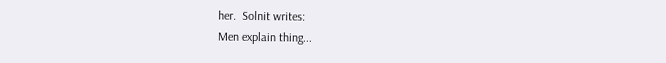her.  Solnit writes:
Men explain thing...